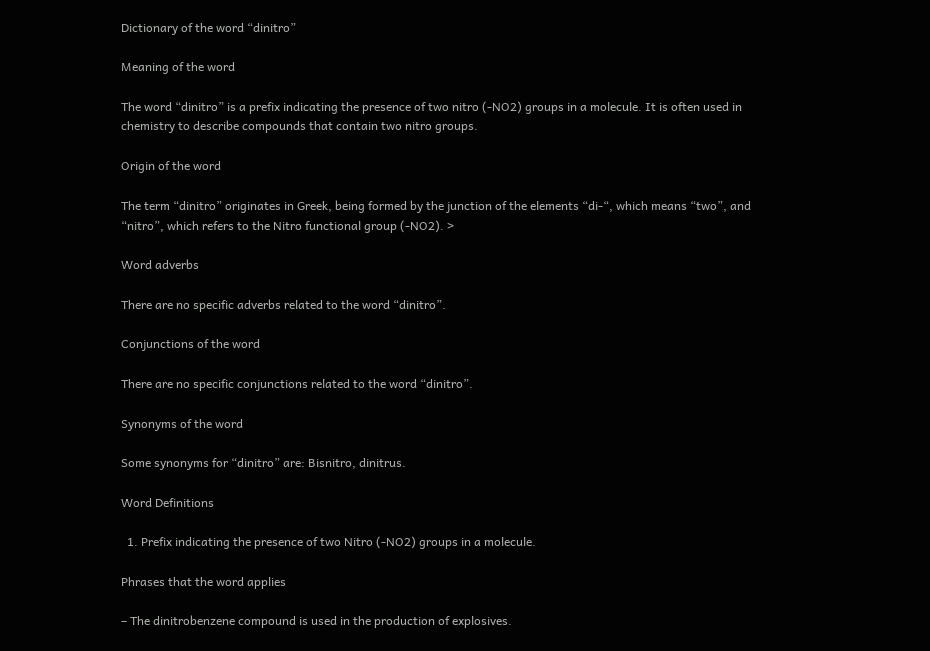Dictionary of the word “dinitro”

Meaning of the word

The word “dinitro” is a prefix indicating the presence of two nitro (-NO2) groups in a molecule. It is often used in chemistry to describe compounds that contain two nitro groups.

Origin of the word

The term “dinitro” originates in Greek, being formed by the junction of the elements “di-“, which means “two”, and “nitro”, which refers to the Nitro functional group (-NO2). >

Word adverbs

There are no specific adverbs related to the word “dinitro”.

Conjunctions of the word

There are no specific conjunctions related to the word “dinitro”.

Synonyms of the word

Some synonyms for “dinitro” are: Bisnitro, dinitrus.

Word Definitions

  1. Prefix indicating the presence of two Nitro (-NO2) groups in a molecule.

Phrases that the word applies

– The dinitrobenzene compound is used in the production of explosives.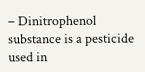– Dinitrophenol substance is a pesticide used in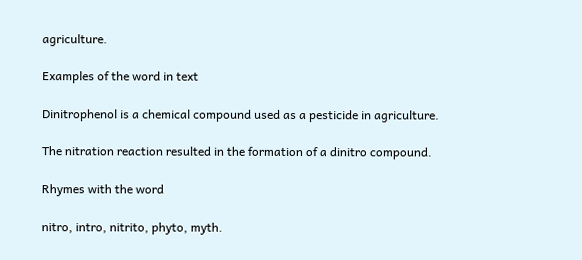agriculture.

Examples of the word in text

Dinitrophenol is a chemical compound used as a pesticide in agriculture.

The nitration reaction resulted in the formation of a dinitro compound.

Rhymes with the word

nitro, intro, nitrito, phyto, myth.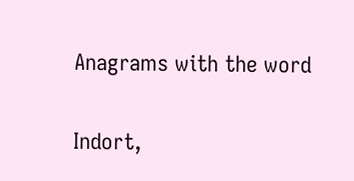Anagrams with the word

Indort,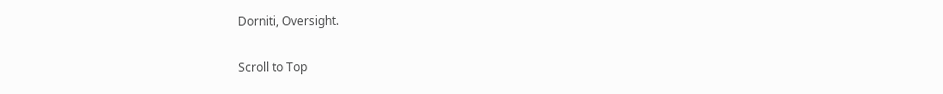Dorniti, Oversight.

Scroll to Top